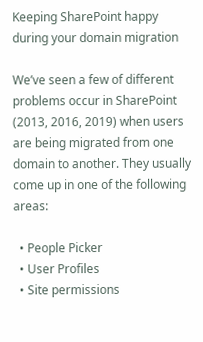Keeping SharePoint happy during your domain migration

We’ve seen a few of different problems occur in SharePoint (2013, 2016, 2019) when users are being migrated from one domain to another. They usually come up in one of the following areas:

  • People Picker
  • User Profiles
  • Site permissions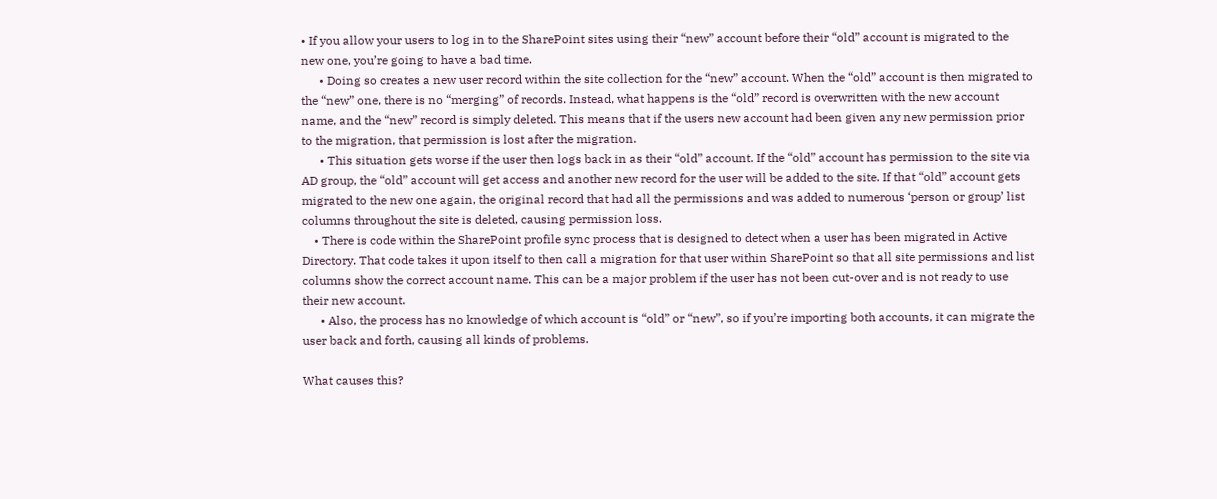• If you allow your users to log in to the SharePoint sites using their “new” account before their “old” account is migrated to the new one, you’re going to have a bad time.
      • Doing so creates a new user record within the site collection for the “new” account. When the “old” account is then migrated to the “new” one, there is no “merging” of records. Instead, what happens is the “old” record is overwritten with the new account name, and the “new” record is simply deleted. This means that if the users new account had been given any new permission prior to the migration, that permission is lost after the migration.
      • This situation gets worse if the user then logs back in as their “old” account. If the “old” account has permission to the site via AD group, the “old” account will get access and another new record for the user will be added to the site. If that “old” account gets migrated to the new one again, the original record that had all the permissions and was added to numerous ‘person or group’ list columns throughout the site is deleted, causing permission loss.
    • There is code within the SharePoint profile sync process that is designed to detect when a user has been migrated in Active Directory. That code takes it upon itself to then call a migration for that user within SharePoint so that all site permissions and list columns show the correct account name. This can be a major problem if the user has not been cut-over and is not ready to use their new account.
      • Also, the process has no knowledge of which account is “old” or “new”, so if you’re importing both accounts, it can migrate the user back and forth, causing all kinds of problems.

What causes this?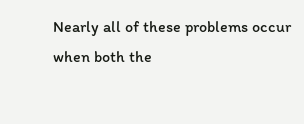Nearly all of these problems occur when both the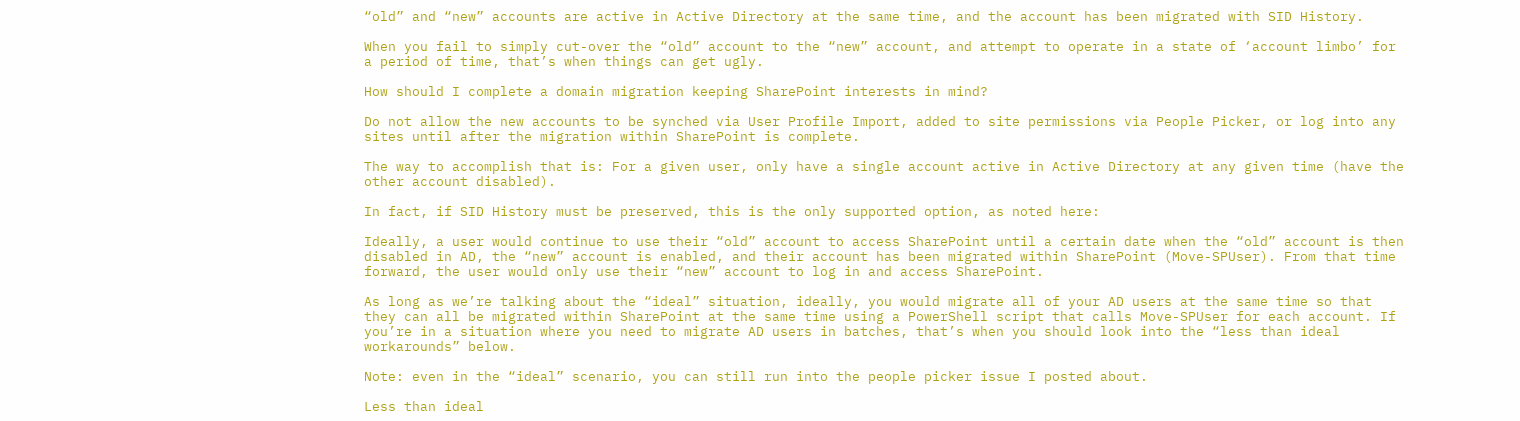“old” and “new” accounts are active in Active Directory at the same time, and the account has been migrated with SID History.

When you fail to simply cut-over the “old” account to the “new” account, and attempt to operate in a state of ‘account limbo’ for a period of time, that’s when things can get ugly.

How should I complete a domain migration keeping SharePoint interests in mind?

Do not allow the new accounts to be synched via User Profile Import, added to site permissions via People Picker, or log into any sites until after the migration within SharePoint is complete.

The way to accomplish that is: For a given user, only have a single account active in Active Directory at any given time (have the other account disabled).

In fact, if SID History must be preserved, this is the only supported option, as noted here:

Ideally, a user would continue to use their “old” account to access SharePoint until a certain date when the “old” account is then disabled in AD, the “new” account is enabled, and their account has been migrated within SharePoint (Move-SPUser). From that time forward, the user would only use their “new” account to log in and access SharePoint.

As long as we’re talking about the “ideal” situation, ideally, you would migrate all of your AD users at the same time so that they can all be migrated within SharePoint at the same time using a PowerShell script that calls Move-SPUser for each account. If you’re in a situation where you need to migrate AD users in batches, that’s when you should look into the “less than ideal workarounds” below.

Note: even in the “ideal” scenario, you can still run into the people picker issue I posted about.

Less than ideal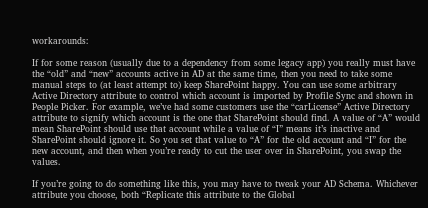workarounds:

If for some reason (usually due to a dependency from some legacy app) you really must have the “old” and “new” accounts active in AD at the same time, then you need to take some manual steps to (at least attempt to) keep SharePoint happy. You can use some arbitrary Active Directory attribute to control which account is imported by Profile Sync and shown in People Picker. For example, we’ve had some customers use the “carLicense” Active Directory attribute to signify which account is the one that SharePoint should find. A value of “A” would mean SharePoint should use that account while a value of “I” means it’s inactive and SharePoint should ignore it. So you set that value to “A” for the old account and “I” for the new account, and then when you’re ready to cut the user over in SharePoint, you swap the values.

If you’re going to do something like this, you may have to tweak your AD Schema. Whichever attribute you choose, both “Replicate this attribute to the Global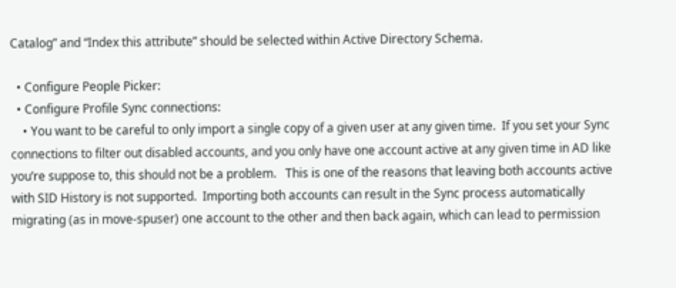Catalog” and “Index this attribute” should be selected within Active Directory Schema.

  • Configure People Picker:
  • Configure Profile Sync connections:
    • You want to be careful to only import a single copy of a given user at any given time.  If you set your Sync connections to filter out disabled accounts, and you only have one account active at any given time in AD like you’re suppose to, this should not be a problem.   This is one of the reasons that leaving both accounts active with SID History is not supported.  Importing both accounts can result in the Sync process automatically migrating (as in move-spuser) one account to the other and then back again, which can lead to permission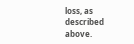loss, as described above.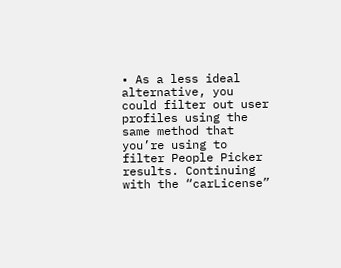• As a less ideal alternative, you could filter out user profiles using the same method that you’re using to filter People Picker results. Continuing with the “carLicense”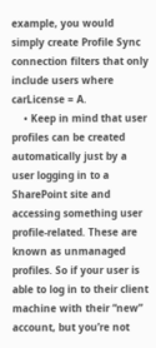example, you would simply create Profile Sync connection filters that only include users where carLicense = A.
    • Keep in mind that user profiles can be created automatically just by a user logging in to a SharePoint site and accessing something user profile-related. These are known as unmanaged profiles. So if your user is able to log in to their client machine with their “new” account, but you’re not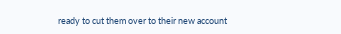ready to cut them over to their new account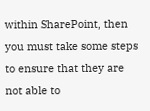within SharePoint, then you must take some steps to ensure that they are not able to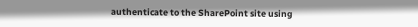authenticate to the SharePoint site using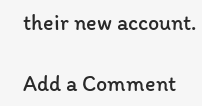their new account.

Add a Comment